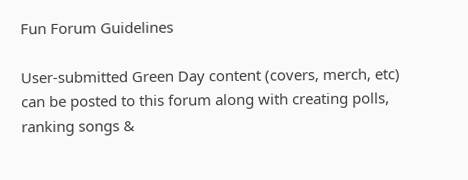Fun Forum Guidelines

User-submitted Green Day content (covers, merch, etc) can be posted to this forum along with creating polls, ranking songs &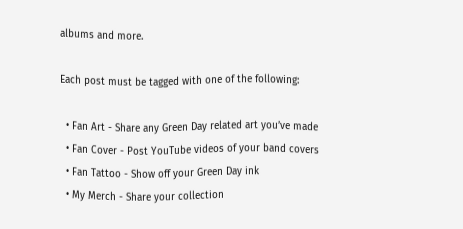albums and more.

Each post must be tagged with one of the following:

  • Fan Art - Share any Green Day related art you’ve made
  • Fan Cover - Post YouTube videos of your band covers
  • Fan Tattoo - Show off your Green Day ink
  • My Merch - Share your collection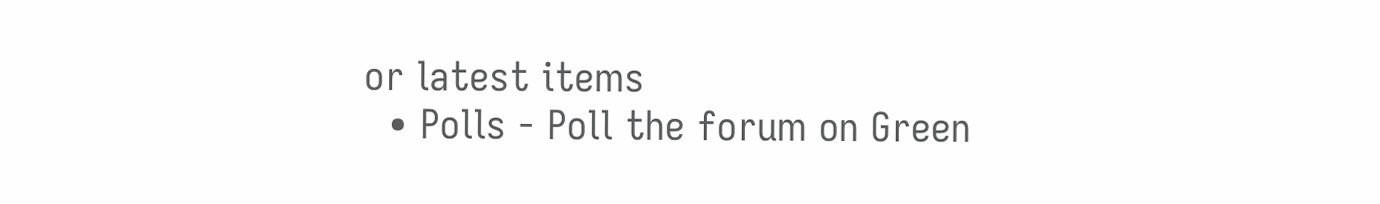or latest items
  • Polls - Poll the forum on Green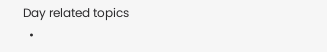Day related topics
  •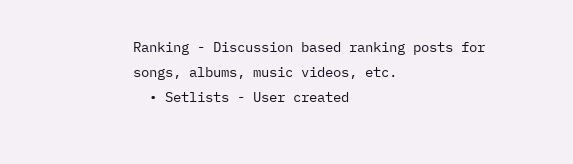Ranking - Discussion based ranking posts for songs, albums, music videos, etc.
  • Setlists - User created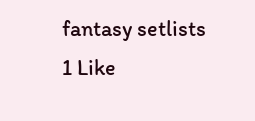fantasy setlists
1 Like